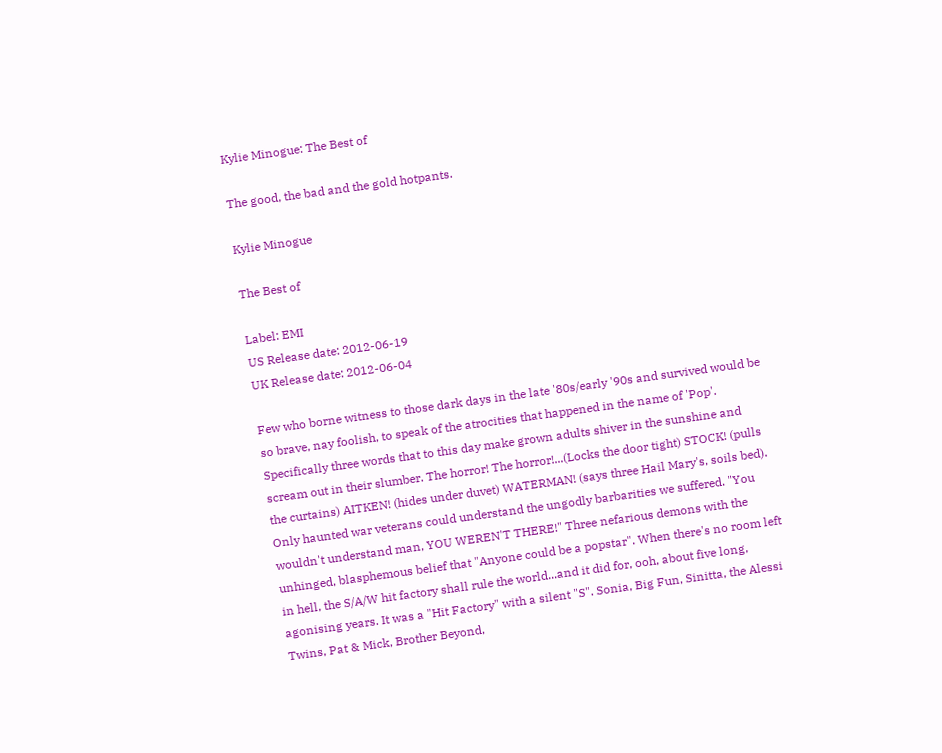Kylie Minogue: The Best of

The good, the bad and the gold hotpants.

Kylie Minogue

The Best of

Label: EMI
US Release date: 2012-06-19
UK Release date: 2012-06-04

Few who borne witness to those dark days in the late '80s/early '90s and survived would be so brave, nay foolish, to speak of the atrocities that happened in the name of 'Pop'. Specifically three words that to this day make grown adults shiver in the sunshine and scream out in their slumber. The horror! The horror!...(Locks the door tight) STOCK! (pulls the curtains) AITKEN! (hides under duvet) WATERMAN! (says three Hail Mary's, soils bed). Only haunted war veterans could understand the ungodly barbarities we suffered. "You wouldn't understand man, YOU WEREN'T THERE!" Three nefarious demons with the unhinged, blasphemous belief that "Anyone could be a popstar". When there's no room left in hell, the S/A/W hit factory shall rule the world...and it did for, ooh, about five long, agonising years. It was a "Hit Factory" with a silent "S". Sonia, Big Fun, Sinitta, the Alessi Twins, Pat & Mick, Brother Beyond,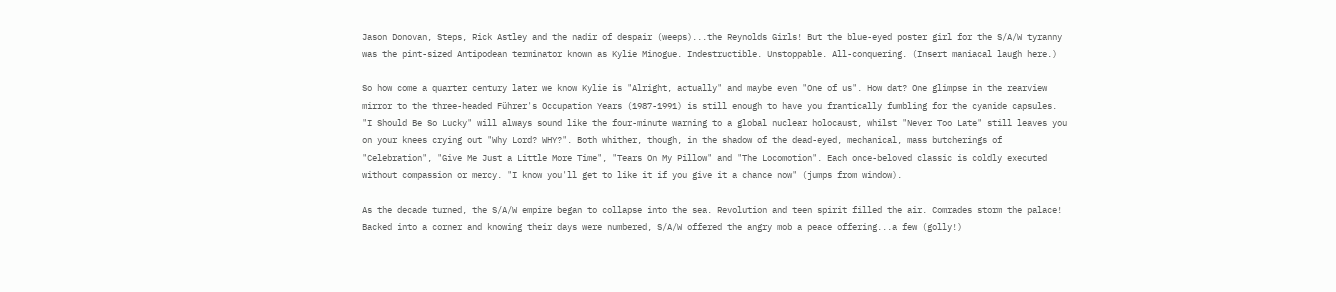Jason Donovan, Steps, Rick Astley and the nadir of despair (weeps)...the Reynolds Girls! But the blue-eyed poster girl for the S/A/W tyranny was the pint-sized Antipodean terminator known as Kylie Minogue. Indestructible. Unstoppable. All-conquering. (Insert maniacal laugh here.)

So how come a quarter century later we know Kylie is "Alright, actually" and maybe even "One of us". How dat? One glimpse in the rearview mirror to the three-headed Führer's Occupation Years (1987-1991) is still enough to have you frantically fumbling for the cyanide capsules. "I Should Be So Lucky" will always sound like the four-minute warning to a global nuclear holocaust, whilst "Never Too Late" still leaves you on your knees crying out "Why Lord? WHY?". Both whither, though, in the shadow of the dead-eyed, mechanical, mass butcherings of "Celebration", "Give Me Just a Little More Time", "Tears On My Pillow" and "The Locomotion". Each once-beloved classic is coldly executed without compassion or mercy. "I know you'll get to like it if you give it a chance now" (jumps from window).

As the decade turned, the S/A/W empire began to collapse into the sea. Revolution and teen spirit filled the air. Comrades storm the palace! Backed into a corner and knowing their days were numbered, S/A/W offered the angry mob a peace offering...a few (golly!)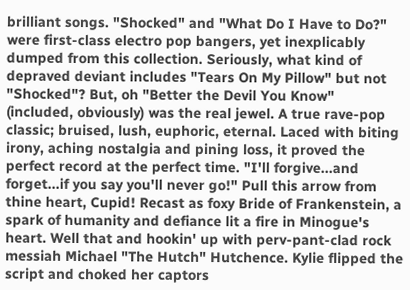brilliant songs. "Shocked" and "What Do I Have to Do?" were first-class electro pop bangers, yet inexplicably dumped from this collection. Seriously, what kind of depraved deviant includes "Tears On My Pillow" but not "Shocked"? But, oh "Better the Devil You Know" (included, obviously) was the real jewel. A true rave-pop classic; bruised, lush, euphoric, eternal. Laced with biting irony, aching nostalgia and pining loss, it proved the perfect record at the perfect time. "I'll forgive...and forget...if you say you'll never go!" Pull this arrow from thine heart, Cupid! Recast as foxy Bride of Frankenstein, a spark of humanity and defiance lit a fire in Minogue's heart. Well that and hookin' up with perv-pant-clad rock messiah Michael "The Hutch" Hutchence. Kylie flipped the script and choked her captors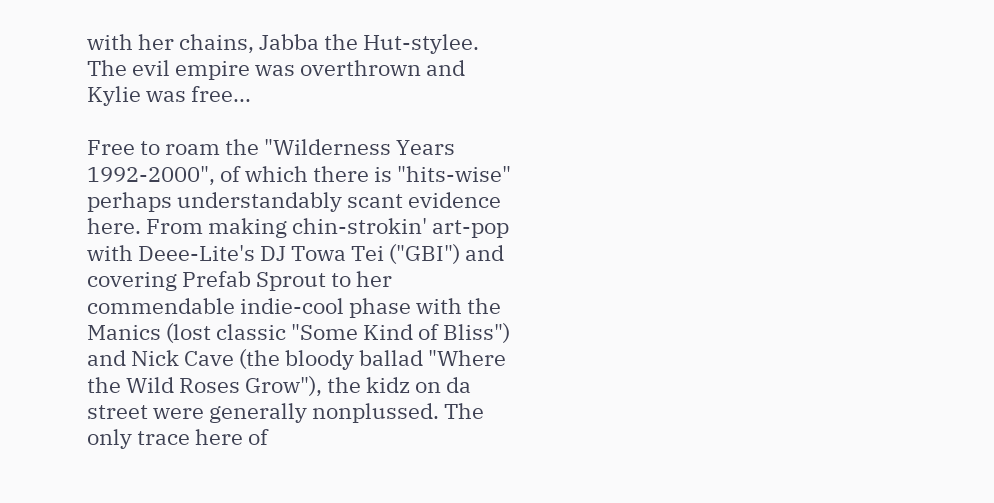with her chains, Jabba the Hut-stylee. The evil empire was overthrown and Kylie was free...

Free to roam the "Wilderness Years 1992-2000", of which there is "hits-wise" perhaps understandably scant evidence here. From making chin-strokin' art-pop with Deee-Lite's DJ Towa Tei ("GBI") and covering Prefab Sprout to her commendable indie-cool phase with the Manics (lost classic "Some Kind of Bliss") and Nick Cave (the bloody ballad "Where the Wild Roses Grow"), the kidz on da street were generally nonplussed. The only trace here of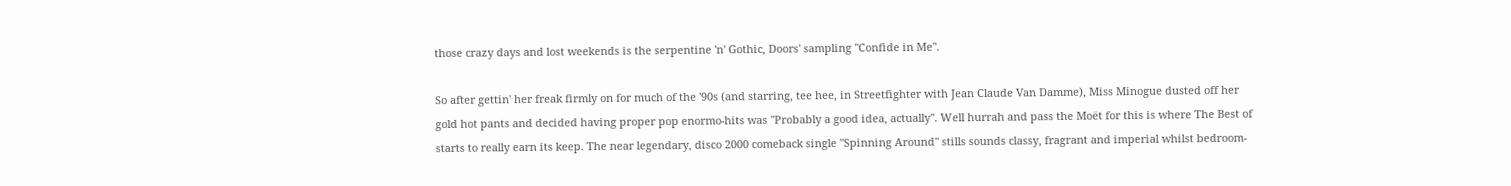those crazy days and lost weekends is the serpentine 'n' Gothic, Doors' sampling "Confide in Me".

So after gettin' her freak firmly on for much of the '90s (and starring, tee hee, in Streetfighter with Jean Claude Van Damme), Miss Minogue dusted off her gold hot pants and decided having proper pop enormo-hits was "Probably a good idea, actually". Well hurrah and pass the Moët for this is where The Best of starts to really earn its keep. The near legendary, disco 2000 comeback single "Spinning Around" stills sounds classy, fragrant and imperial whilst bedroom-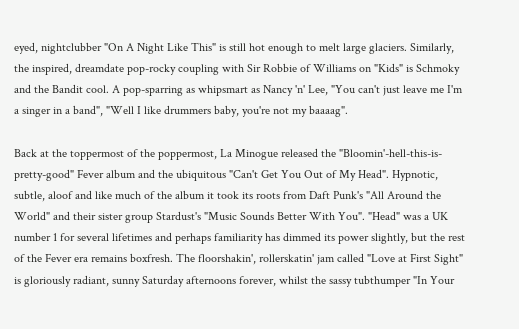eyed, nightclubber "On A Night Like This" is still hot enough to melt large glaciers. Similarly, the inspired, dreamdate pop-rocky coupling with Sir Robbie of Williams on "Kids" is Schmoky and the Bandit cool. A pop-sparring as whipsmart as Nancy 'n' Lee, "You can't just leave me I'm a singer in a band", "Well I like drummers baby, you're not my baaaag".

Back at the toppermost of the poppermost, La Minogue released the "Bloomin'-hell-this-is-pretty-good" Fever album and the ubiquitous "Can't Get You Out of My Head". Hypnotic, subtle, aloof and like much of the album it took its roots from Daft Punk's "All Around the World" and their sister group Stardust's "Music Sounds Better With You". "Head" was a UK number 1 for several lifetimes and perhaps familiarity has dimmed its power slightly, but the rest of the Fever era remains boxfresh. The floorshakin', rollerskatin' jam called "Love at First Sight" is gloriously radiant, sunny Saturday afternoons forever, whilst the sassy tubthumper "In Your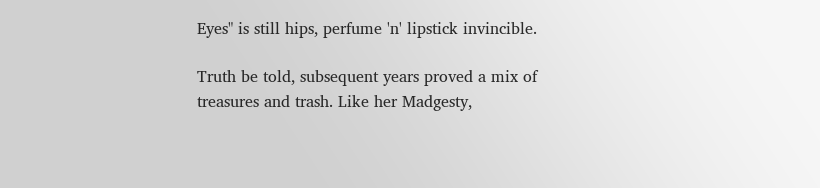Eyes" is still hips, perfume 'n' lipstick invincible.

Truth be told, subsequent years proved a mix of treasures and trash. Like her Madgesty,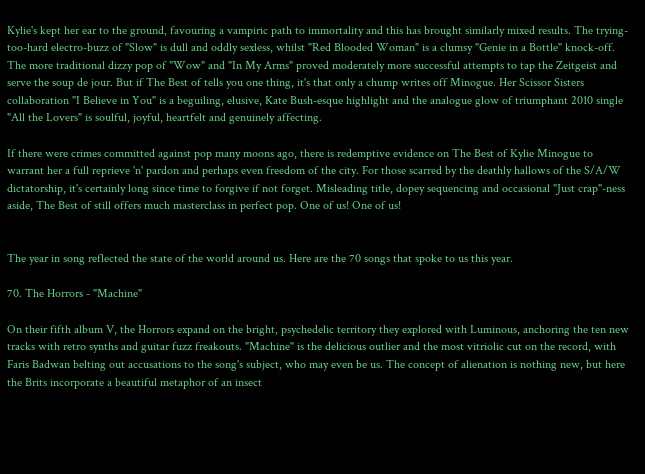Kylie's kept her ear to the ground, favouring a vampiric path to immortality and this has brought similarly mixed results. The trying-too-hard electro-buzz of "Slow" is dull and oddly sexless, whilst "Red Blooded Woman" is a clumsy "Genie in a Bottle" knock-off. The more traditional dizzy pop of "Wow" and "In My Arms" proved moderately more successful attempts to tap the Zeitgeist and serve the soup de jour. But if The Best of tells you one thing, it's that only a chump writes off Minogue. Her Scissor Sisters collaboration "I Believe in You" is a beguiling, elusive, Kate Bush-esque highlight and the analogue glow of triumphant 2010 single "All the Lovers" is soulful, joyful, heartfelt and genuinely affecting.

If there were crimes committed against pop many moons ago, there is redemptive evidence on The Best of Kylie Minogue to warrant her a full reprieve 'n' pardon and perhaps even freedom of the city. For those scarred by the deathly hallows of the S/A/W dictatorship, it's certainly long since time to forgive if not forget. Misleading title, dopey sequencing and occasional "Just crap"-ness aside, The Best of still offers much masterclass in perfect pop. One of us! One of us!


The year in song reflected the state of the world around us. Here are the 70 songs that spoke to us this year.

70. The Horrors - "Machine"

On their fifth album V, the Horrors expand on the bright, psychedelic territory they explored with Luminous, anchoring the ten new tracks with retro synths and guitar fuzz freakouts. "Machine" is the delicious outlier and the most vitriolic cut on the record, with Faris Badwan belting out accusations to the song's subject, who may even be us. The concept of alienation is nothing new, but here the Brits incorporate a beautiful metaphor of an insect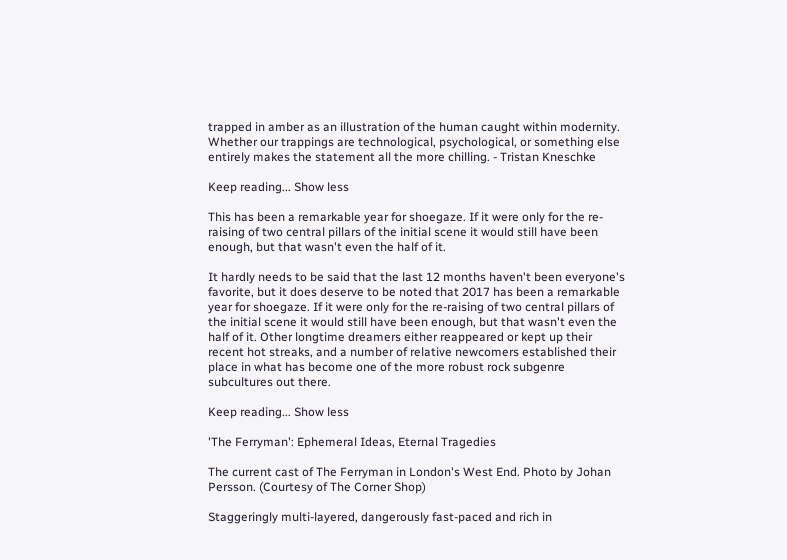trapped in amber as an illustration of the human caught within modernity. Whether our trappings are technological, psychological, or something else entirely makes the statement all the more chilling. - Tristan Kneschke

Keep reading... Show less

This has been a remarkable year for shoegaze. If it were only for the re-raising of two central pillars of the initial scene it would still have been enough, but that wasn't even the half of it.

It hardly needs to be said that the last 12 months haven't been everyone's favorite, but it does deserve to be noted that 2017 has been a remarkable year for shoegaze. If it were only for the re-raising of two central pillars of the initial scene it would still have been enough, but that wasn't even the half of it. Other longtime dreamers either reappeared or kept up their recent hot streaks, and a number of relative newcomers established their place in what has become one of the more robust rock subgenre subcultures out there.

Keep reading... Show less

'The Ferryman': Ephemeral Ideas, Eternal Tragedies

The current cast of The Ferryman in London's West End. Photo by Johan Persson. (Courtesy of The Corner Shop)

Staggeringly multi-layered, dangerously fast-paced and rich in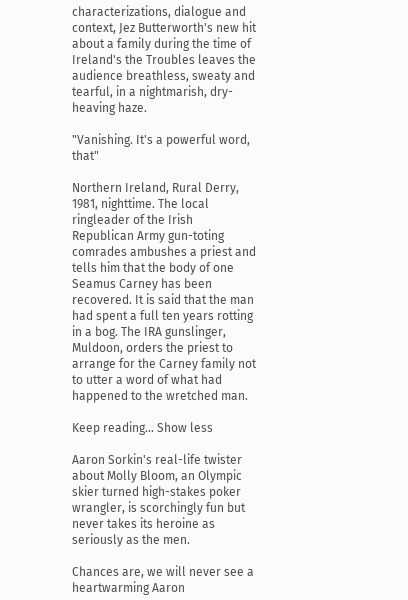characterizations, dialogue and context, Jez Butterworth's new hit about a family during the time of Ireland's the Troubles leaves the audience breathless, sweaty and tearful, in a nightmarish, dry-heaving haze.

"Vanishing. It's a powerful word, that"

Northern Ireland, Rural Derry, 1981, nighttime. The local ringleader of the Irish Republican Army gun-toting comrades ambushes a priest and tells him that the body of one Seamus Carney has been recovered. It is said that the man had spent a full ten years rotting in a bog. The IRA gunslinger, Muldoon, orders the priest to arrange for the Carney family not to utter a word of what had happened to the wretched man.

Keep reading... Show less

Aaron Sorkin's real-life twister about Molly Bloom, an Olympic skier turned high-stakes poker wrangler, is scorchingly fun but never takes its heroine as seriously as the men.

Chances are, we will never see a heartwarming Aaron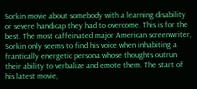Sorkin movie about somebody with a learning disability or severe handicap they had to overcome. This is for the best. The most caffeinated major American screenwriter, Sorkin only seems to find his voice when inhabiting a frantically energetic persona whose thoughts outrun their ability to verbalize and emote them. The start of his latest movie,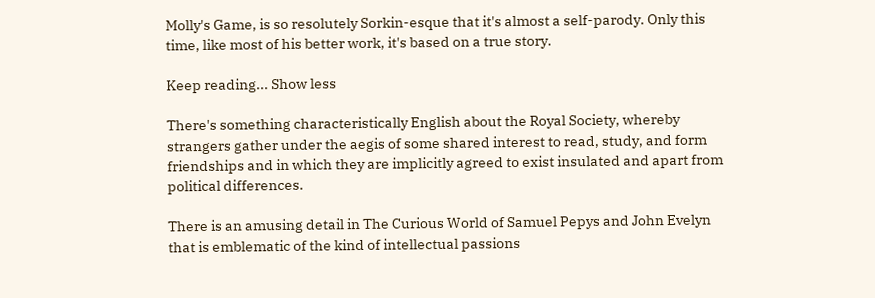Molly's Game, is so resolutely Sorkin-esque that it's almost a self-parody. Only this time, like most of his better work, it's based on a true story.

Keep reading... Show less

There's something characteristically English about the Royal Society, whereby strangers gather under the aegis of some shared interest to read, study, and form friendships and in which they are implicitly agreed to exist insulated and apart from political differences.

There is an amusing detail in The Curious World of Samuel Pepys and John Evelyn that is emblematic of the kind of intellectual passions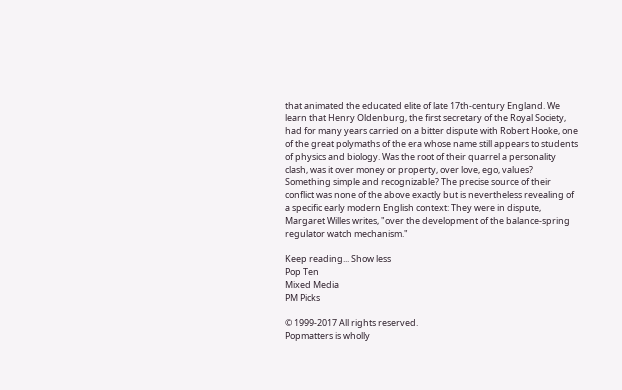that animated the educated elite of late 17th-century England. We learn that Henry Oldenburg, the first secretary of the Royal Society, had for many years carried on a bitter dispute with Robert Hooke, one of the great polymaths of the era whose name still appears to students of physics and biology. Was the root of their quarrel a personality clash, was it over money or property, over love, ego, values? Something simple and recognizable? The precise source of their conflict was none of the above exactly but is nevertheless revealing of a specific early modern English context: They were in dispute, Margaret Willes writes, "over the development of the balance-spring regulator watch mechanism."

Keep reading... Show less
Pop Ten
Mixed Media
PM Picks

© 1999-2017 All rights reserved.
Popmatters is wholly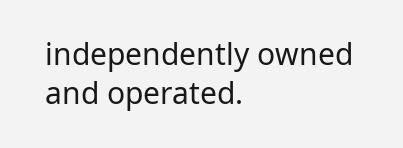independently owned and operated.